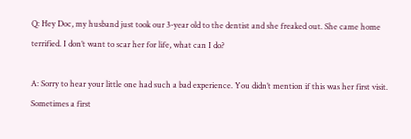Q: Hey Doc, my husband just took our 3-year old to the dentist and she freaked out. She came home terrified. I don’t want to scar her for life, what can I do?

A: Sorry to hear your little one had such a bad experience. You didn’t mention if this was her first visit. Sometimes a first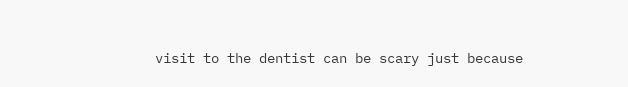visit to the dentist can be scary just because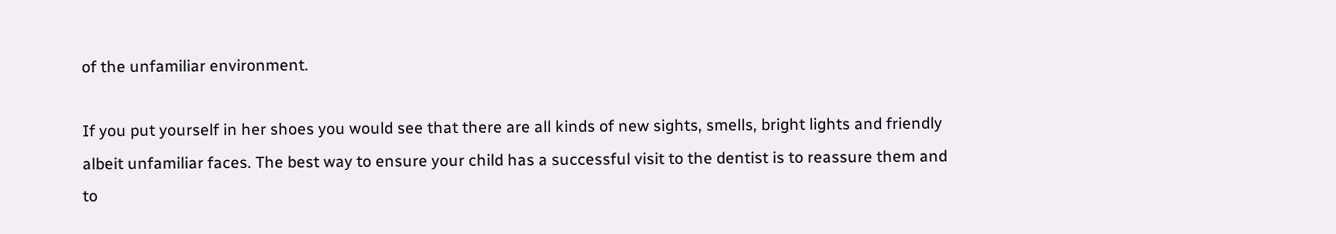of the unfamiliar environment.

If you put yourself in her shoes you would see that there are all kinds of new sights, smells, bright lights and friendly albeit unfamiliar faces. The best way to ensure your child has a successful visit to the dentist is to reassure them and to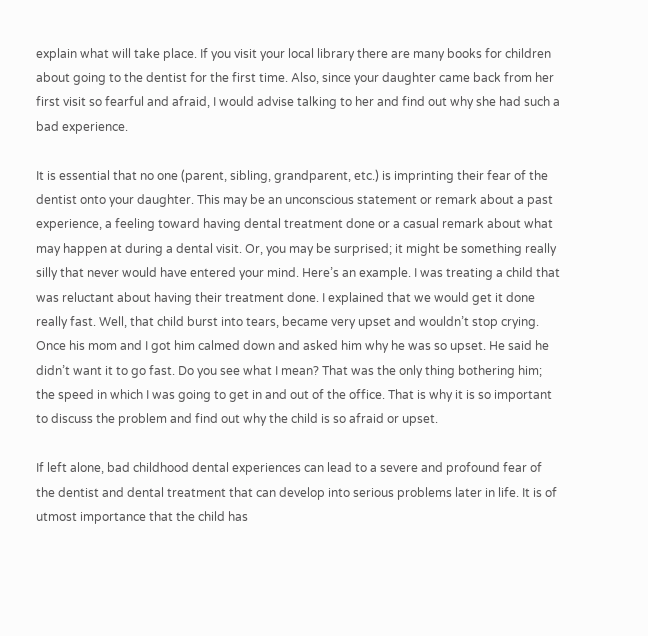explain what will take place. If you visit your local library there are many books for children about going to the dentist for the first time. Also, since your daughter came back from her first visit so fearful and afraid, I would advise talking to her and find out why she had such a bad experience.

It is essential that no one (parent, sibling, grandparent, etc.) is imprinting their fear of the dentist onto your daughter. This may be an unconscious statement or remark about a past experience, a feeling toward having dental treatment done or a casual remark about what may happen at during a dental visit. Or, you may be surprised; it might be something really silly that never would have entered your mind. Here’s an example. I was treating a child that was reluctant about having their treatment done. I explained that we would get it done really fast. Well, that child burst into tears, became very upset and wouldn’t stop crying. Once his mom and I got him calmed down and asked him why he was so upset. He said he didn’t want it to go fast. Do you see what I mean? That was the only thing bothering him; the speed in which I was going to get in and out of the office. That is why it is so important to discuss the problem and find out why the child is so afraid or upset.

If left alone, bad childhood dental experiences can lead to a severe and profound fear of the dentist and dental treatment that can develop into serious problems later in life. It is of utmost importance that the child has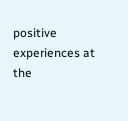positive experiences at the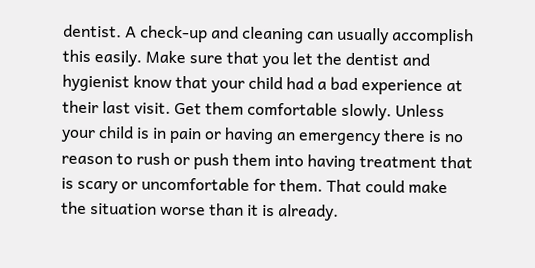dentist. A check-up and cleaning can usually accomplish this easily. Make sure that you let the dentist and hygienist know that your child had a bad experience at their last visit. Get them comfortable slowly. Unless your child is in pain or having an emergency there is no reason to rush or push them into having treatment that is scary or uncomfortable for them. That could make the situation worse than it is already.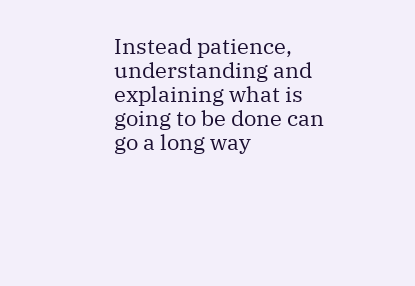Instead patience, understanding and explaining what is going to be done can go a long way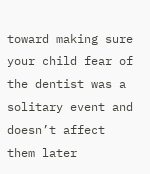toward making sure your child fear of the dentist was a solitary event and doesn’t affect them later